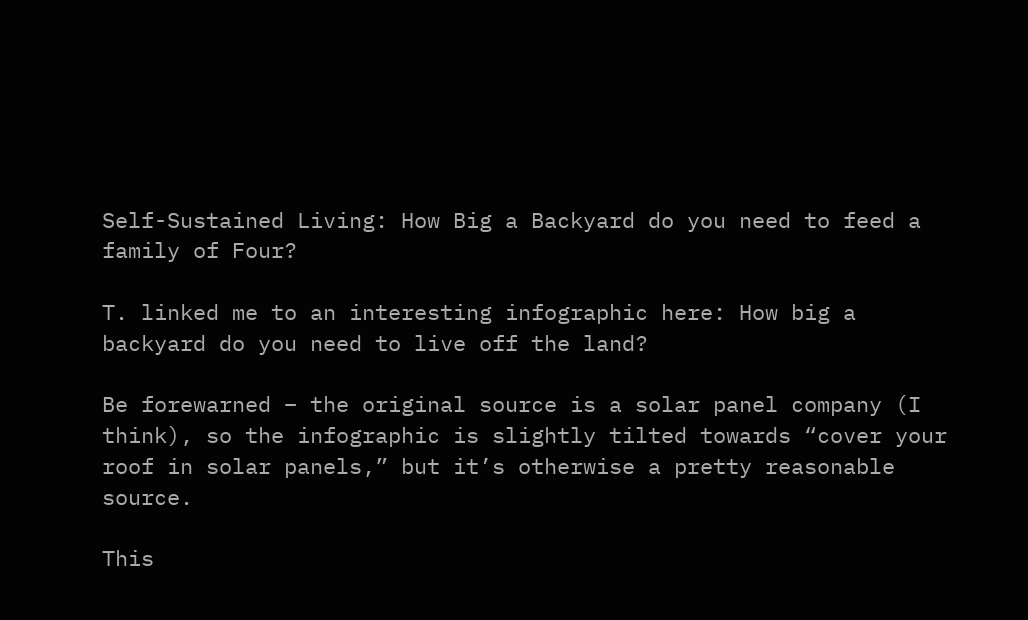Self-Sustained Living: How Big a Backyard do you need to feed a family of Four?

T. linked me to an interesting infographic here: How big a backyard do you need to live off the land?

Be forewarned – the original source is a solar panel company (I think), so the infographic is slightly tilted towards “cover your roof in solar panels,” but it’s otherwise a pretty reasonable source.

This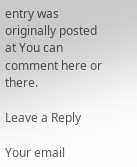entry was originally posted at You can comment here or there.

Leave a Reply

Your email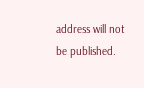address will not be published.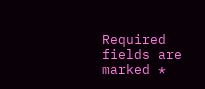Required fields are marked *